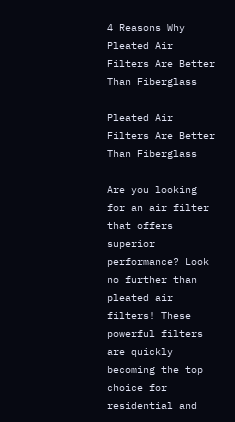4 Reasons Why Pleated Air Filters Are Better Than Fiberglass

Pleated Air Filters Are Better Than Fiberglass

Are you looking for an air filter that offers superior performance? Look no further than pleated air filters! These powerful filters are quickly becoming the top choice for residential and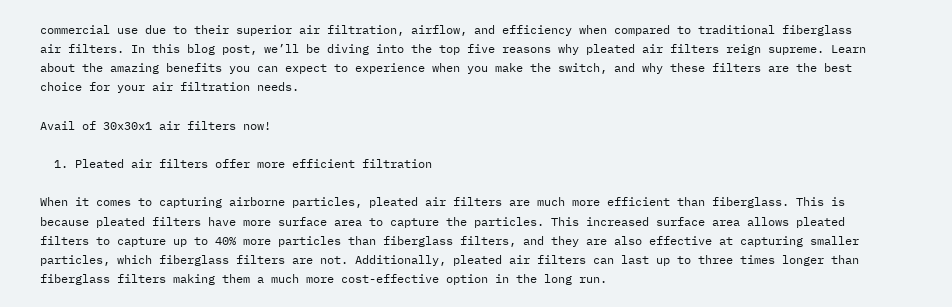commercial use due to their superior air filtration, airflow, and efficiency when compared to traditional fiberglass air filters. In this blog post, we’ll be diving into the top five reasons why pleated air filters reign supreme. Learn about the amazing benefits you can expect to experience when you make the switch, and why these filters are the best choice for your air filtration needs.

Avail of 30x30x1 air filters now!

  1. Pleated air filters offer more efficient filtration

When it comes to capturing airborne particles, pleated air filters are much more efficient than fiberglass. This is because pleated filters have more surface area to capture the particles. This increased surface area allows pleated filters to capture up to 40% more particles than fiberglass filters, and they are also effective at capturing smaller particles, which fiberglass filters are not. Additionally, pleated air filters can last up to three times longer than fiberglass filters making them a much more cost-effective option in the long run.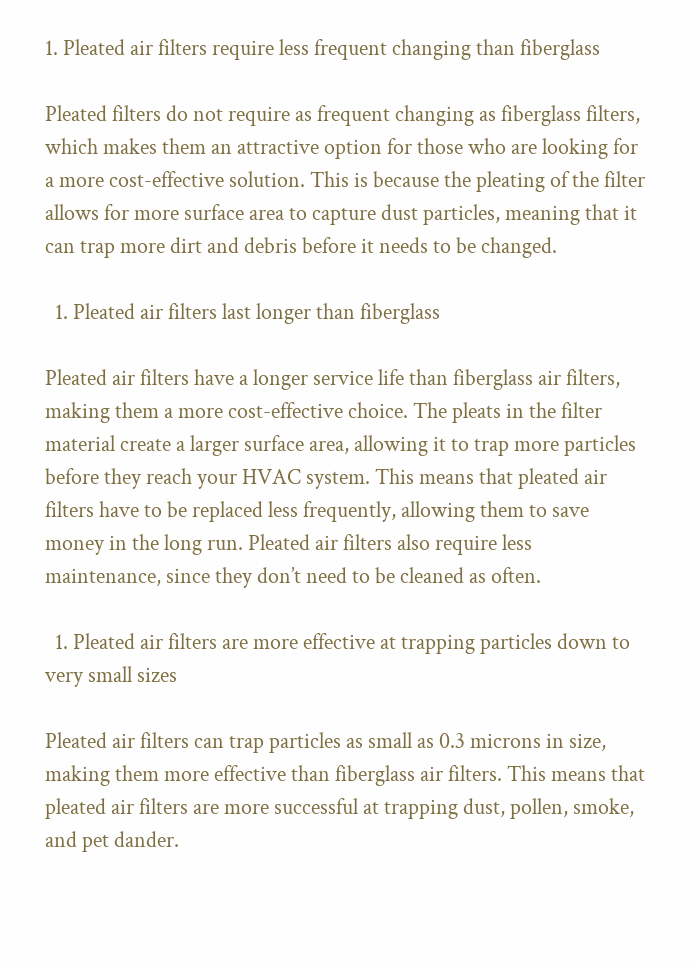1. Pleated air filters require less frequent changing than fiberglass

Pleated filters do not require as frequent changing as fiberglass filters, which makes them an attractive option for those who are looking for a more cost-effective solution. This is because the pleating of the filter allows for more surface area to capture dust particles, meaning that it can trap more dirt and debris before it needs to be changed.

  1. Pleated air filters last longer than fiberglass

Pleated air filters have a longer service life than fiberglass air filters, making them a more cost-effective choice. The pleats in the filter material create a larger surface area, allowing it to trap more particles before they reach your HVAC system. This means that pleated air filters have to be replaced less frequently, allowing them to save money in the long run. Pleated air filters also require less maintenance, since they don’t need to be cleaned as often.

  1. Pleated air filters are more effective at trapping particles down to very small sizes

Pleated air filters can trap particles as small as 0.3 microns in size, making them more effective than fiberglass air filters. This means that pleated air filters are more successful at trapping dust, pollen, smoke, and pet dander.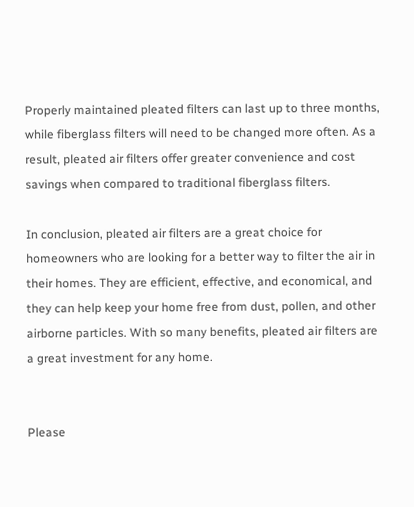Properly maintained pleated filters can last up to three months, while fiberglass filters will need to be changed more often. As a result, pleated air filters offer greater convenience and cost savings when compared to traditional fiberglass filters.

In conclusion, pleated air filters are a great choice for homeowners who are looking for a better way to filter the air in their homes. They are efficient, effective, and economical, and they can help keep your home free from dust, pollen, and other airborne particles. With so many benefits, pleated air filters are a great investment for any home.


Please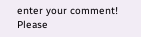enter your comment!
Please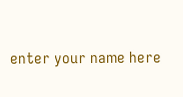enter your name here